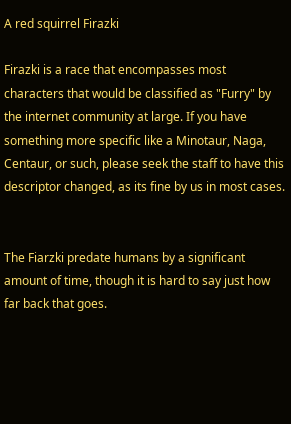A red squirrel Firazki

Firazki is a race that encompasses most characters that would be classified as "Furry" by the internet community at large. If you have something more specific like a Minotaur, Naga, Centaur, or such, please seek the staff to have this descriptor changed, as its fine by us in most cases.


The Fiarzki predate humans by a significant amount of time, though it is hard to say just how far back that goes.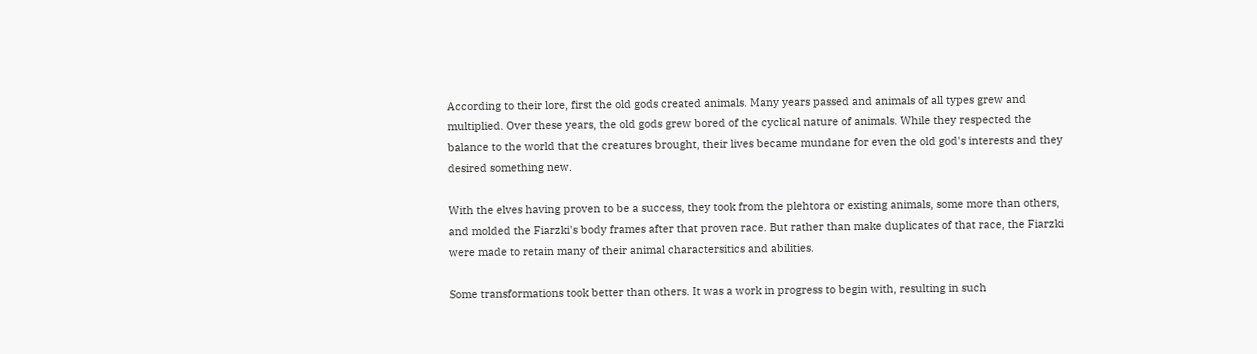According to their lore, first the old gods created animals. Many years passed and animals of all types grew and multiplied. Over these years, the old gods grew bored of the cyclical nature of animals. While they respected the balance to the world that the creatures brought, their lives became mundane for even the old god's interests and they desired something new.

With the elves having proven to be a success, they took from the plehtora or existing animals, some more than others, and molded the Fiarzki's body frames after that proven race. But rather than make duplicates of that race, the Fiarzki were made to retain many of their animal charactersitics and abilities.

Some transformations took better than others. It was a work in progress to begin with, resulting in such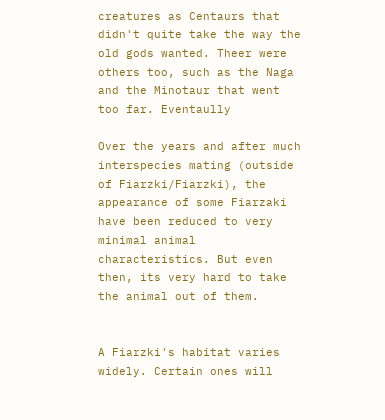creatures as Centaurs that didn't quite take the way the old gods wanted. Theer were others too, such as the Naga and the Minotaur that went too far. Eventaully

Over the years and after much interspecies mating (outside of Fiarzki/Fiarzki), the appearance of some Fiarzaki have been reduced to very minimal animal characteristics. But even then, its very hard to take the animal out of them.


A Fiarzki's habitat varies widely. Certain ones will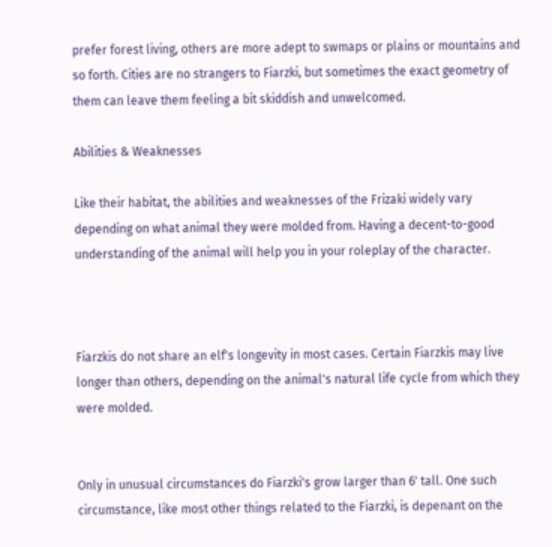prefer forest living, others are more adept to swmaps or plains or mountains and so forth. Cities are no strangers to Fiarzki, but sometimes the exact geometry of them can leave them feeling a bit skiddish and unwelcomed.

Abilities & Weaknesses

Like their habitat, the abilities and weaknesses of the Frizaki widely vary depending on what animal they were molded from. Having a decent-to-good understanding of the animal will help you in your roleplay of the character.



Fiarzkis do not share an elf's longevity in most cases. Certain Fiarzkis may live longer than others, depending on the animal's natural life cycle from which they were molded.


Only in unusual circumstances do Fiarzki's grow larger than 6' tall. One such circumstance, like most other things related to the Fiarzki, is depenant on the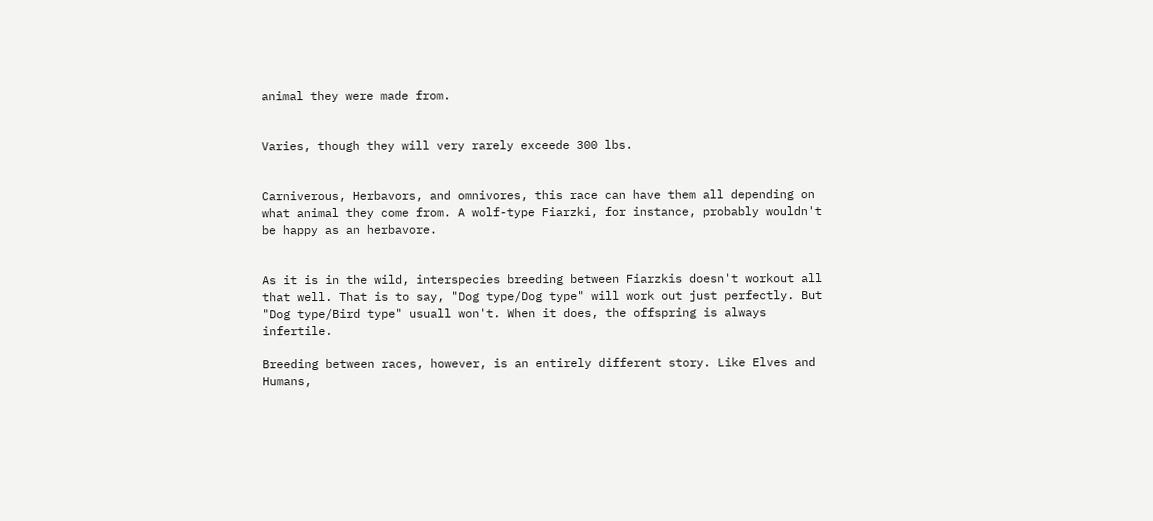animal they were made from.


Varies, though they will very rarely exceede 300 lbs.


Carniverous, Herbavors, and omnivores, this race can have them all depending on what animal they come from. A wolf-type Fiarzki, for instance, probably wouldn't be happy as an herbavore.


As it is in the wild, interspecies breeding between Fiarzkis doesn't workout all that well. That is to say, "Dog type/Dog type" will work out just perfectly. But "Dog type/Bird type" usuall won't. When it does, the offspring is always infertile.

Breeding between races, however, is an entirely different story. Like Elves and Humans,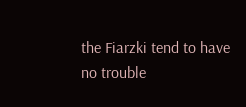the Fiarzki tend to have no trouble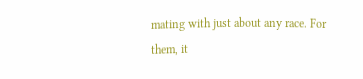mating with just about any race. For them, it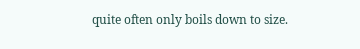quite often only boils down to size.